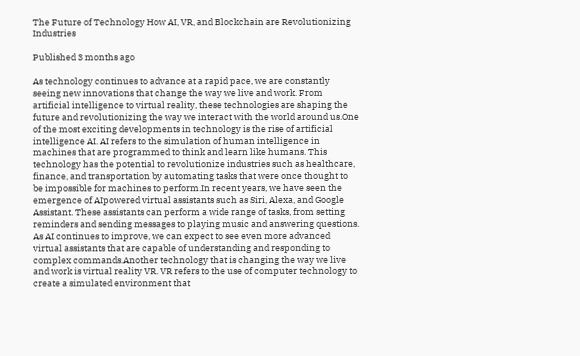The Future of Technology How AI, VR, and Blockchain are Revolutionizing Industries

Published 3 months ago

As technology continues to advance at a rapid pace, we are constantly seeing new innovations that change the way we live and work. From artificial intelligence to virtual reality, these technologies are shaping the future and revolutionizing the way we interact with the world around us.One of the most exciting developments in technology is the rise of artificial intelligence AI. AI refers to the simulation of human intelligence in machines that are programmed to think and learn like humans. This technology has the potential to revolutionize industries such as healthcare, finance, and transportation by automating tasks that were once thought to be impossible for machines to perform.In recent years, we have seen the emergence of AIpowered virtual assistants such as Siri, Alexa, and Google Assistant. These assistants can perform a wide range of tasks, from setting reminders and sending messages to playing music and answering questions. As AI continues to improve, we can expect to see even more advanced virtual assistants that are capable of understanding and responding to complex commands.Another technology that is changing the way we live and work is virtual reality VR. VR refers to the use of computer technology to create a simulated environment that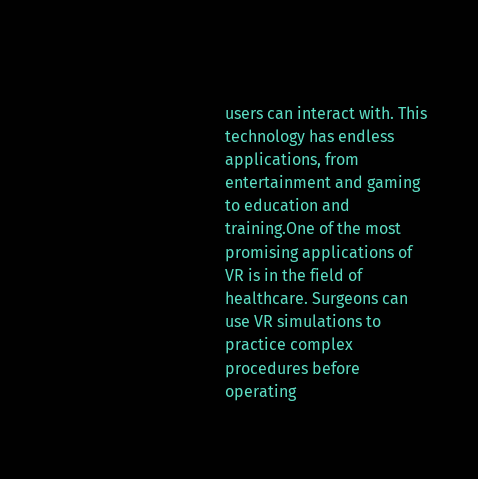users can interact with. This technology has endless applications, from entertainment and gaming to education and training.One of the most promising applications of VR is in the field of healthcare. Surgeons can use VR simulations to practice complex procedures before operating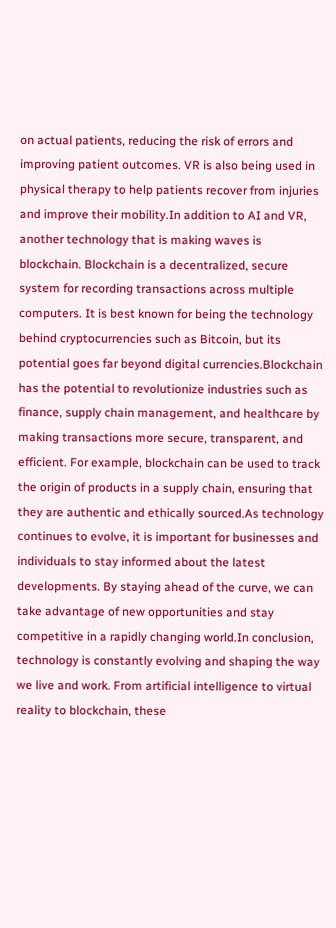on actual patients, reducing the risk of errors and improving patient outcomes. VR is also being used in physical therapy to help patients recover from injuries and improve their mobility.In addition to AI and VR, another technology that is making waves is blockchain. Blockchain is a decentralized, secure system for recording transactions across multiple computers. It is best known for being the technology behind cryptocurrencies such as Bitcoin, but its potential goes far beyond digital currencies.Blockchain has the potential to revolutionize industries such as finance, supply chain management, and healthcare by making transactions more secure, transparent, and efficient. For example, blockchain can be used to track the origin of products in a supply chain, ensuring that they are authentic and ethically sourced.As technology continues to evolve, it is important for businesses and individuals to stay informed about the latest developments. By staying ahead of the curve, we can take advantage of new opportunities and stay competitive in a rapidly changing world.In conclusion, technology is constantly evolving and shaping the way we live and work. From artificial intelligence to virtual reality to blockchain, these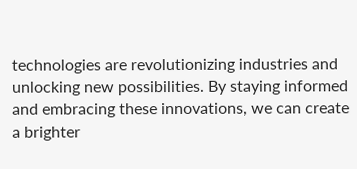technologies are revolutionizing industries and unlocking new possibilities. By staying informed and embracing these innovations, we can create a brighter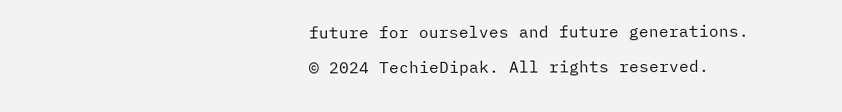future for ourselves and future generations.

© 2024 TechieDipak. All rights reserved.